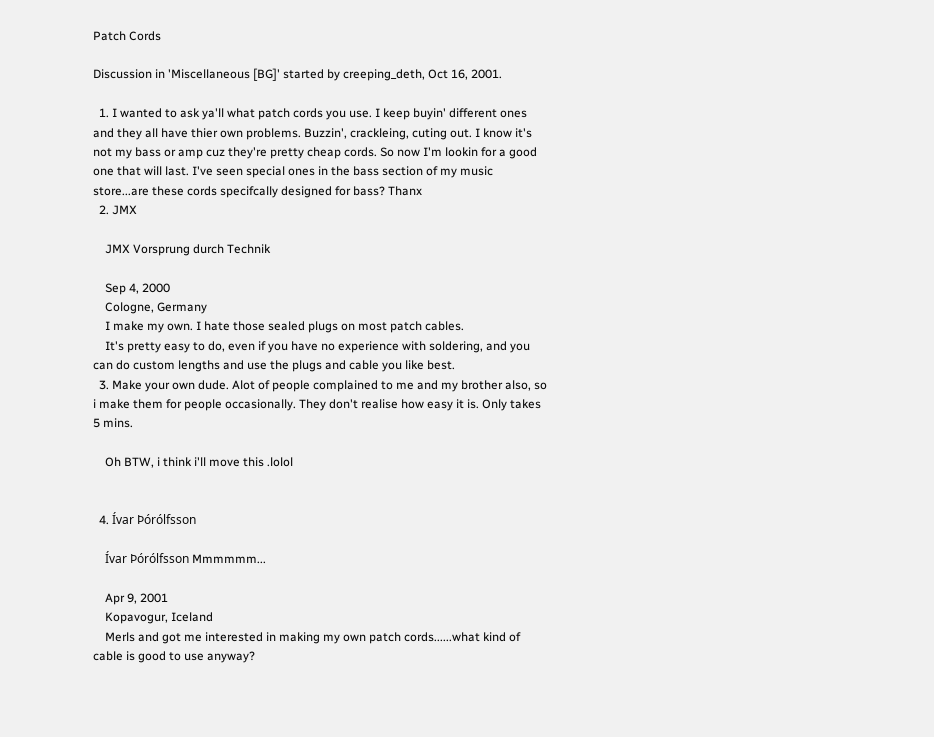Patch Cords

Discussion in 'Miscellaneous [BG]' started by creeping_deth, Oct 16, 2001.

  1. I wanted to ask ya'll what patch cords you use. I keep buyin' different ones and they all have thier own problems. Buzzin', crackleing, cuting out. I know it's not my bass or amp cuz they're pretty cheap cords. So now I'm lookin for a good one that will last. I've seen special ones in the bass section of my music store...are these cords specifcally designed for bass? Thanx
  2. JMX

    JMX Vorsprung durch Technik

    Sep 4, 2000
    Cologne, Germany
    I make my own. I hate those sealed plugs on most patch cables.
    It's pretty easy to do, even if you have no experience with soldering, and you can do custom lengths and use the plugs and cable you like best.
  3. Make your own dude. Alot of people complained to me and my brother also, so i make them for people occasionally. They don't realise how easy it is. Only takes 5 mins.

    Oh BTW, i think i'll move this .lolol


  4. Ívar Þórólfsson

    Ívar Þórólfsson Mmmmmm...

    Apr 9, 2001
    Kopavogur, Iceland
    Merls and got me interested in making my own patch cords......what kind of cable is good to use anyway?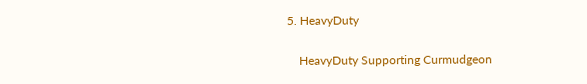5. HeavyDuty

    HeavyDuty Supporting Curmudgeon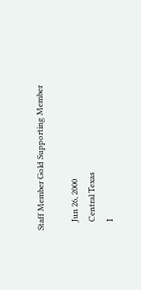Staff Member Gold Supporting Member

    Jun 26, 2000
    Central Texas
    I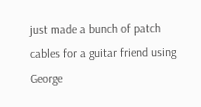just made a bunch of patch cables for a guitar friend using George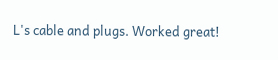L's cable and plugs. Worked great!